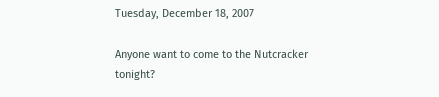Tuesday, December 18, 2007

Anyone want to come to the Nutcracker tonight?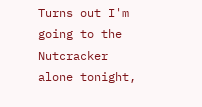Turns out I'm going to the Nutcracker alone tonight,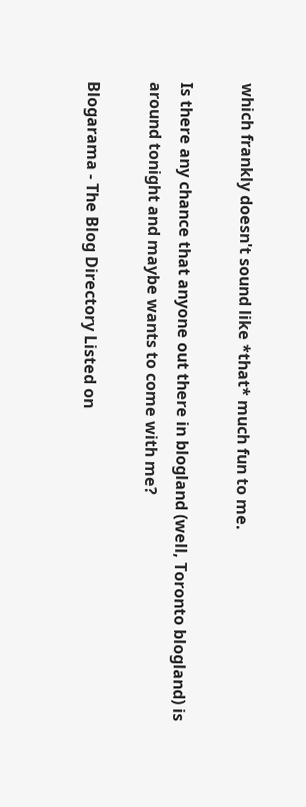which frankly doesn't sound like *that* much fun to me.

Is there any chance that anyone out there in blogland (well, Toronto blogland) is around tonight and maybe wants to come with me?

Blogarama - The Blog Directory Listed on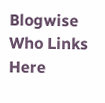Blogwise Who Links Here